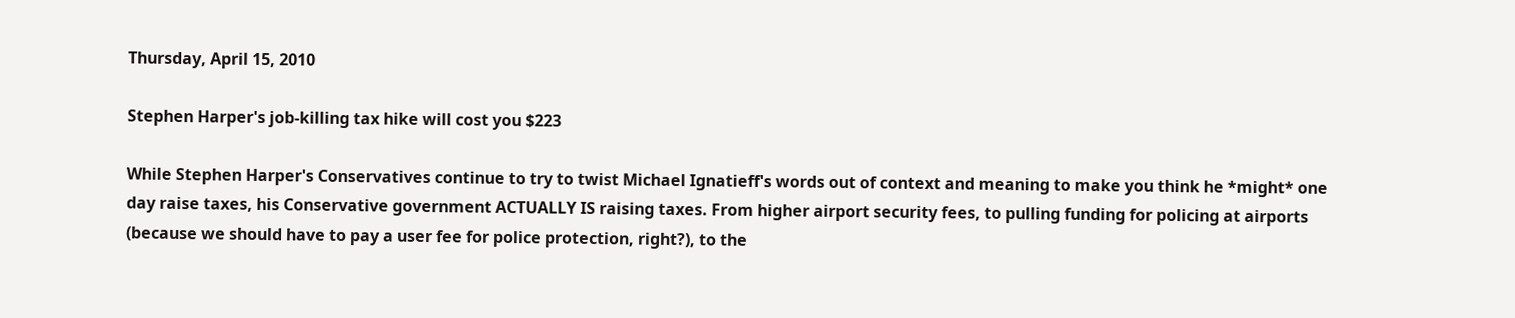Thursday, April 15, 2010

Stephen Harper's job-killing tax hike will cost you $223

While Stephen Harper's Conservatives continue to try to twist Michael Ignatieff's words out of context and meaning to make you think he *might* one day raise taxes, his Conservative government ACTUALLY IS raising taxes. From higher airport security fees, to pulling funding for policing at airports (because we should have to pay a user fee for police protection, right?), to the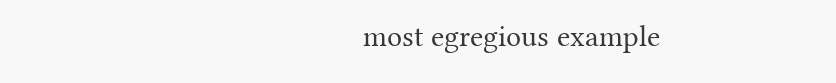most egregious example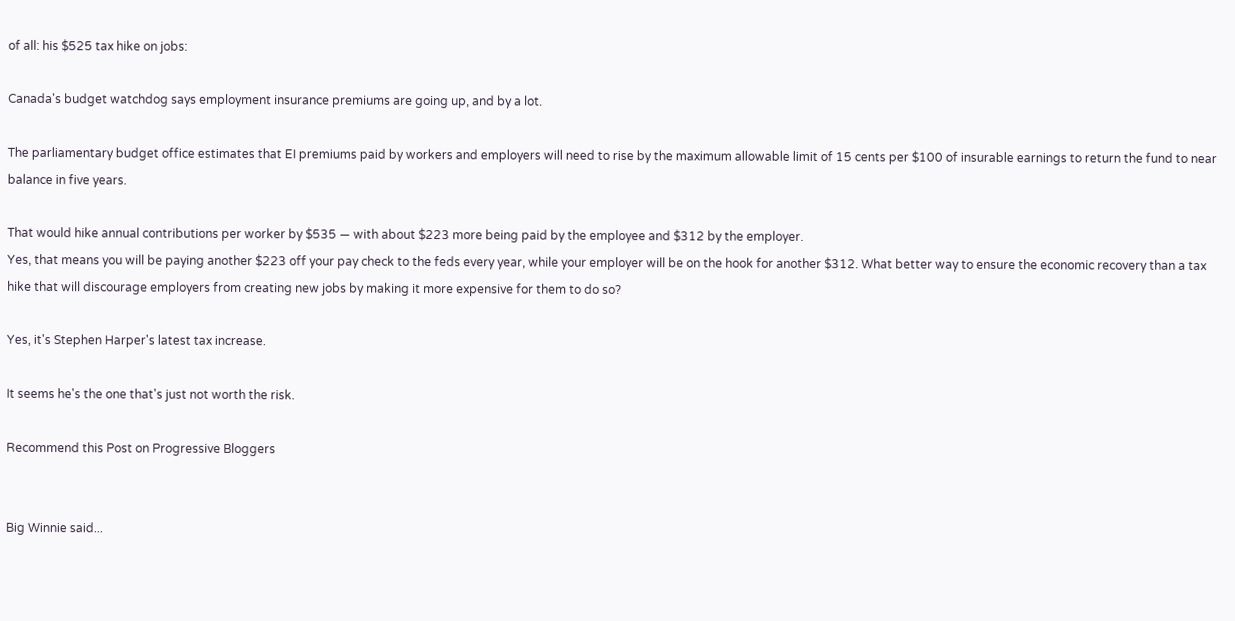of all: his $525 tax hike on jobs:

Canada's budget watchdog says employment insurance premiums are going up, and by a lot.

The parliamentary budget office estimates that EI premiums paid by workers and employers will need to rise by the maximum allowable limit of 15 cents per $100 of insurable earnings to return the fund to near balance in five years.

That would hike annual contributions per worker by $535 — with about $223 more being paid by the employee and $312 by the employer.
Yes, that means you will be paying another $223 off your pay check to the feds every year, while your employer will be on the hook for another $312. What better way to ensure the economic recovery than a tax hike that will discourage employers from creating new jobs by making it more expensive for them to do so?

Yes, it's Stephen Harper's latest tax increase.

It seems he's the one that's just not worth the risk.

Recommend this Post on Progressive Bloggers


Big Winnie said...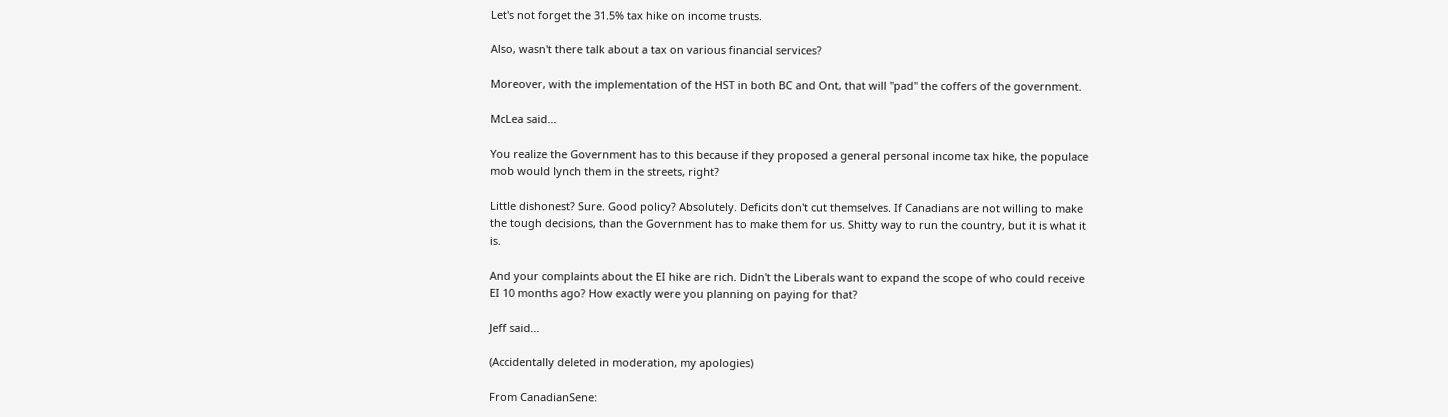Let's not forget the 31.5% tax hike on income trusts.

Also, wasn't there talk about a tax on various financial services?

Moreover, with the implementation of the HST in both BC and Ont, that will "pad" the coffers of the government.

McLea said...

You realize the Government has to this because if they proposed a general personal income tax hike, the populace mob would lynch them in the streets, right?

Little dishonest? Sure. Good policy? Absolutely. Deficits don't cut themselves. If Canadians are not willing to make the tough decisions, than the Government has to make them for us. Shitty way to run the country, but it is what it is.

And your complaints about the EI hike are rich. Didn't the Liberals want to expand the scope of who could receive EI 10 months ago? How exactly were you planning on paying for that?

Jeff said...

(Accidentally deleted in moderation, my apologies)

From CanadianSene: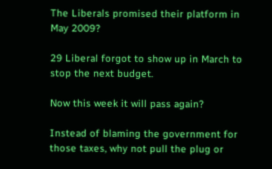The Liberals promised their platform in May 2009?

29 Liberal forgot to show up in March to stop the next budget.

Now this week it will pass again?

Instead of blaming the government for those taxes, why not pull the plug or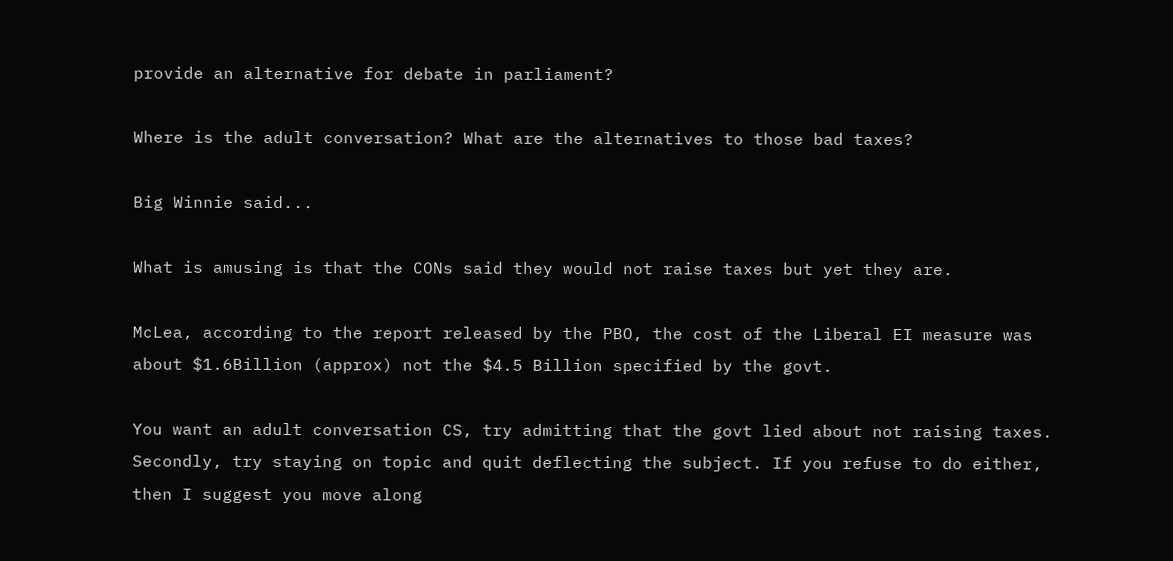provide an alternative for debate in parliament?

Where is the adult conversation? What are the alternatives to those bad taxes?

Big Winnie said...

What is amusing is that the CONs said they would not raise taxes but yet they are.

McLea, according to the report released by the PBO, the cost of the Liberal EI measure was about $1.6Billion (approx) not the $4.5 Billion specified by the govt.

You want an adult conversation CS, try admitting that the govt lied about not raising taxes. Secondly, try staying on topic and quit deflecting the subject. If you refuse to do either, then I suggest you move along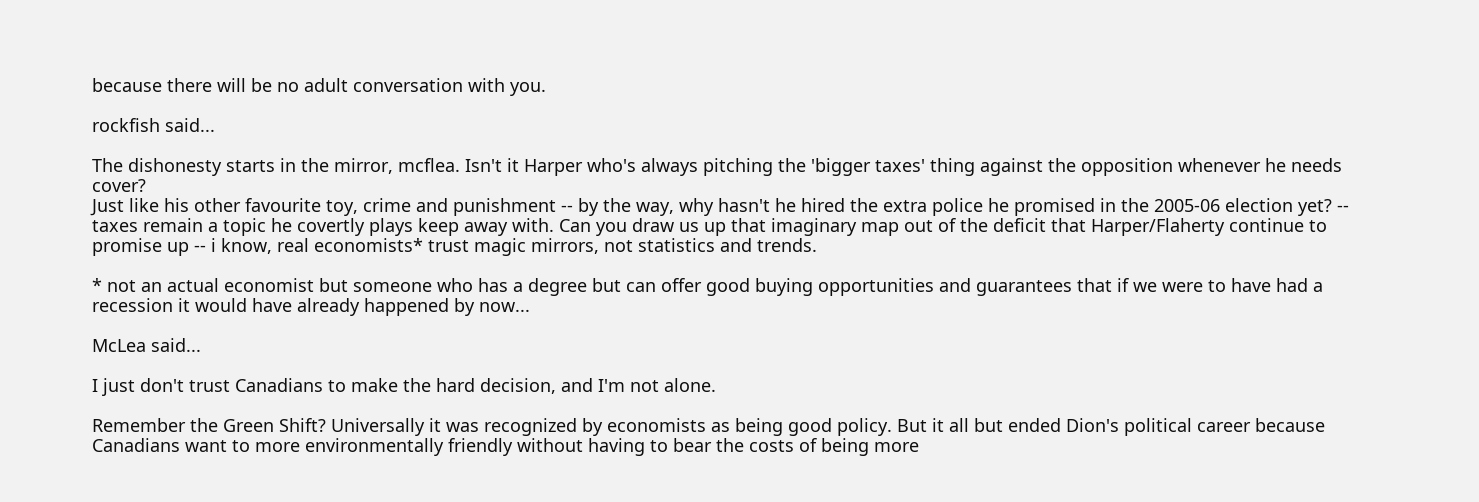because there will be no adult conversation with you.

rockfish said...

The dishonesty starts in the mirror, mcflea. Isn't it Harper who's always pitching the 'bigger taxes' thing against the opposition whenever he needs cover?
Just like his other favourite toy, crime and punishment -- by the way, why hasn't he hired the extra police he promised in the 2005-06 election yet? -- taxes remain a topic he covertly plays keep away with. Can you draw us up that imaginary map out of the deficit that Harper/Flaherty continue to promise up -- i know, real economists* trust magic mirrors, not statistics and trends.

* not an actual economist but someone who has a degree but can offer good buying opportunities and guarantees that if we were to have had a recession it would have already happened by now...

McLea said...

I just don't trust Canadians to make the hard decision, and I'm not alone.

Remember the Green Shift? Universally it was recognized by economists as being good policy. But it all but ended Dion's political career because Canadians want to more environmentally friendly without having to bear the costs of being more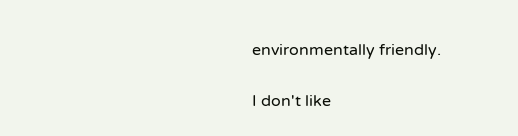environmentally friendly.

I don't like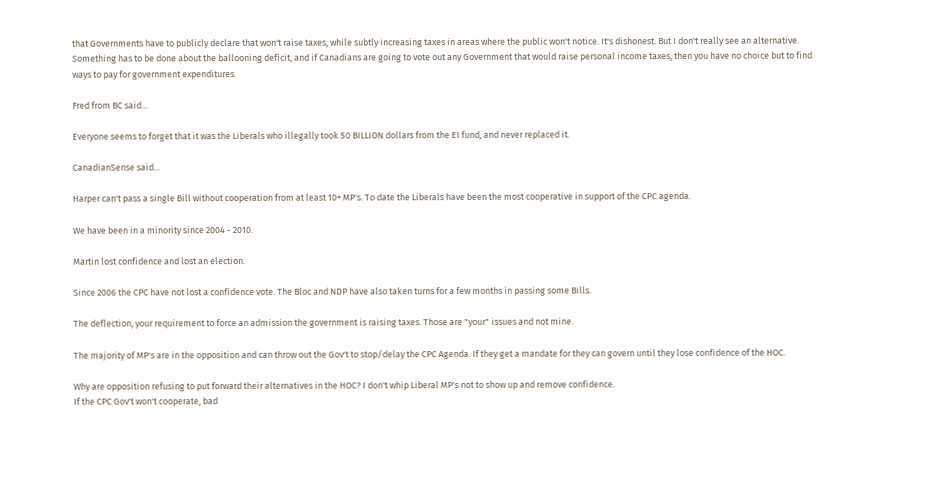that Governments have to publicly declare that won't raise taxes, while subtly increasing taxes in areas where the public won't notice. It's dishonest. But I don't really see an alternative. Something has to be done about the ballooning deficit, and if Canadians are going to vote out any Government that would raise personal income taxes, then you have no choice but to find ways to pay for government expenditures.

Fred from BC said...

Everyone seems to forget that it was the Liberals who illegally took 50 BILLION dollars from the EI fund, and never replaced it.

CanadianSense said...

Harper can't pass a single Bill without cooperation from at least 10+ MP's. To date the Liberals have been the most cooperative in support of the CPC agenda.

We have been in a minority since 2004 - 2010.

Martin lost confidence and lost an election.

Since 2006 the CPC have not lost a confidence vote. The Bloc and NDP have also taken turns for a few months in passing some Bills.

The deflection, your requirement to force an admission the government is raising taxes. Those are "your" issues and not mine.

The majority of MP's are in the opposition and can throw out the Gov't to stop/delay the CPC Agenda. If they get a mandate for they can govern until they lose confidence of the HOC.

Why are opposition refusing to put forward their alternatives in the HOC? I don't whip Liberal MP's not to show up and remove confidence.
If the CPC Gov't won't cooperate, bad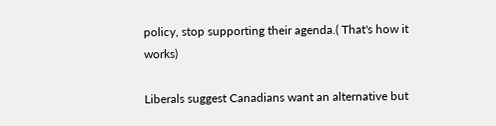policy, stop supporting their agenda.( That's how it works)

Liberals suggest Canadians want an alternative but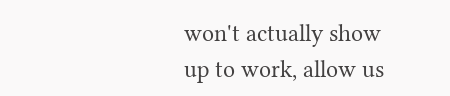won't actually show up to work, allow us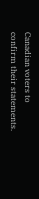Canadian voters to confirm their statements.